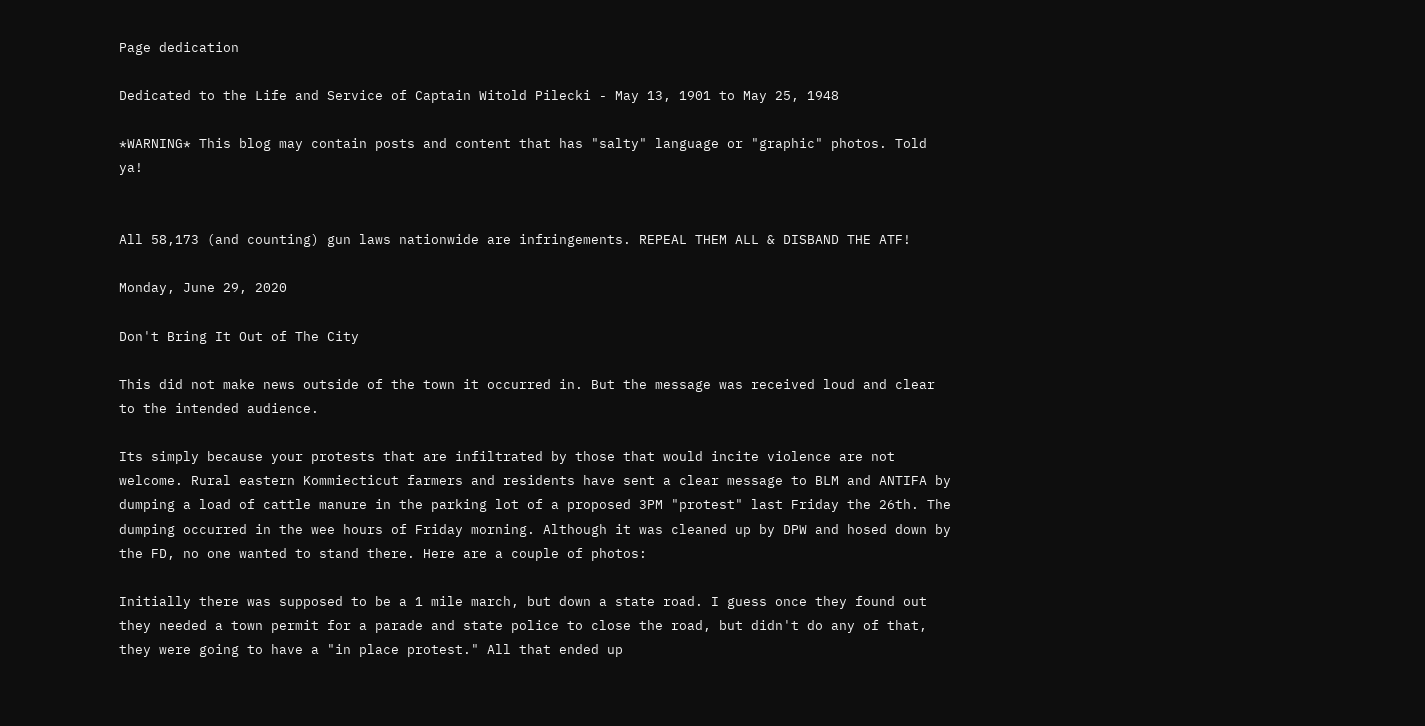Page dedication

Dedicated to the Life and Service of Captain Witold Pilecki - May 13, 1901 to May 25, 1948

*WARNING* This blog may contain posts and content that has "salty" language or "graphic" photos. Told ya!


All 58,173 (and counting) gun laws nationwide are infringements. REPEAL THEM ALL & DISBAND THE ATF!

Monday, June 29, 2020

Don't Bring It Out of The City

This did not make news outside of the town it occurred in. But the message was received loud and clear to the intended audience.

Its simply because your protests that are infiltrated by those that would incite violence are not welcome. Rural eastern Kommiecticut farmers and residents have sent a clear message to BLM and ANTIFA by dumping a load of cattle manure in the parking lot of a proposed 3PM "protest" last Friday the 26th. The dumping occurred in the wee hours of Friday morning. Although it was cleaned up by DPW and hosed down by the FD, no one wanted to stand there. Here are a couple of photos:

Initially there was supposed to be a 1 mile march, but down a state road. I guess once they found out they needed a town permit for a parade and state police to close the road, but didn't do any of that, they were going to have a "in place protest." All that ended up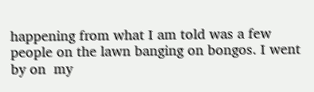happening from what I am told was a few people on the lawn banging on bongos. I went by on  my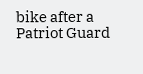bike after a Patriot Guard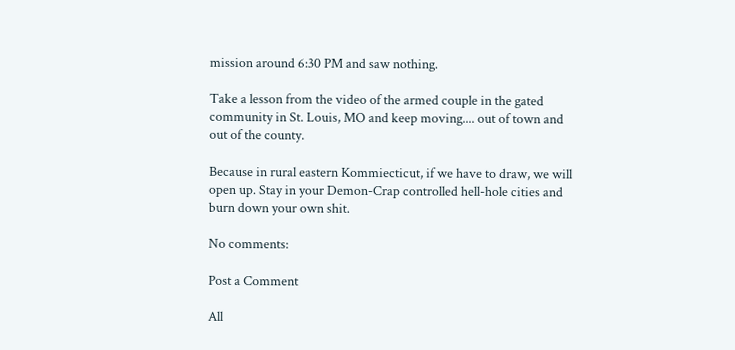mission around 6:30 PM and saw nothing.

Take a lesson from the video of the armed couple in the gated community in St. Louis, MO and keep moving.... out of town and out of the county.

Because in rural eastern Kommiecticut, if we have to draw, we will open up. Stay in your Demon-Crap controlled hell-hole cities and burn down your own shit.

No comments:

Post a Comment

All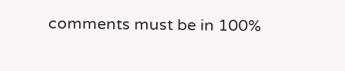comments must be in 100%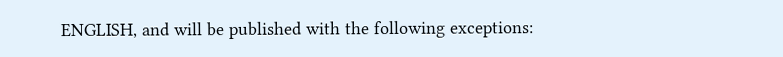ENGLISH, and will be published with the following exceptions: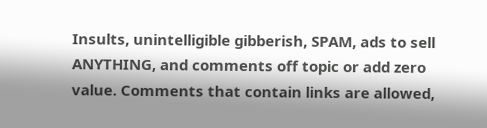Insults, unintelligible gibberish, SPAM, ads to sell ANYTHING, and comments off topic or add zero value. Comments that contain links are allowed,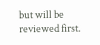but will be reviewed first.